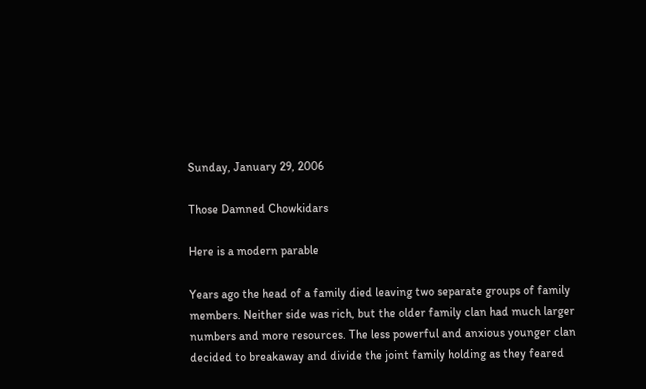Sunday, January 29, 2006

Those Damned Chowkidars

Here is a modern parable

Years ago the head of a family died leaving two separate groups of family members. Neither side was rich, but the older family clan had much larger numbers and more resources. The less powerful and anxious younger clan decided to breakaway and divide the joint family holding as they feared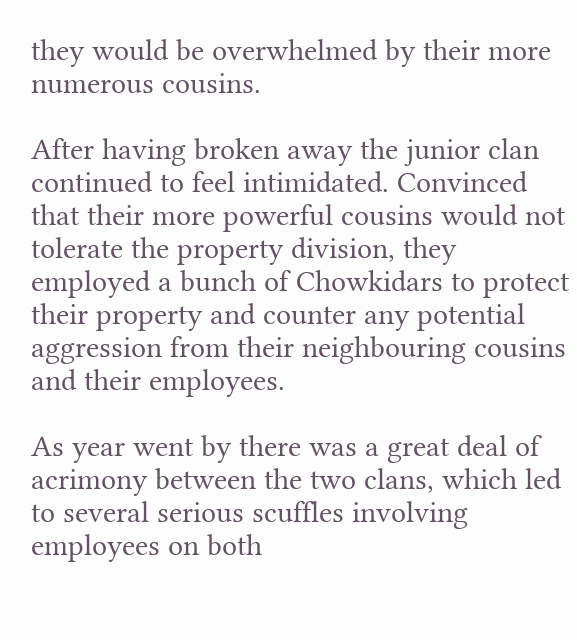they would be overwhelmed by their more numerous cousins.

After having broken away the junior clan continued to feel intimidated. Convinced that their more powerful cousins would not tolerate the property division, they employed a bunch of Chowkidars to protect their property and counter any potential aggression from their neighbouring cousins and their employees.

As year went by there was a great deal of acrimony between the two clans, which led to several serious scuffles involving employees on both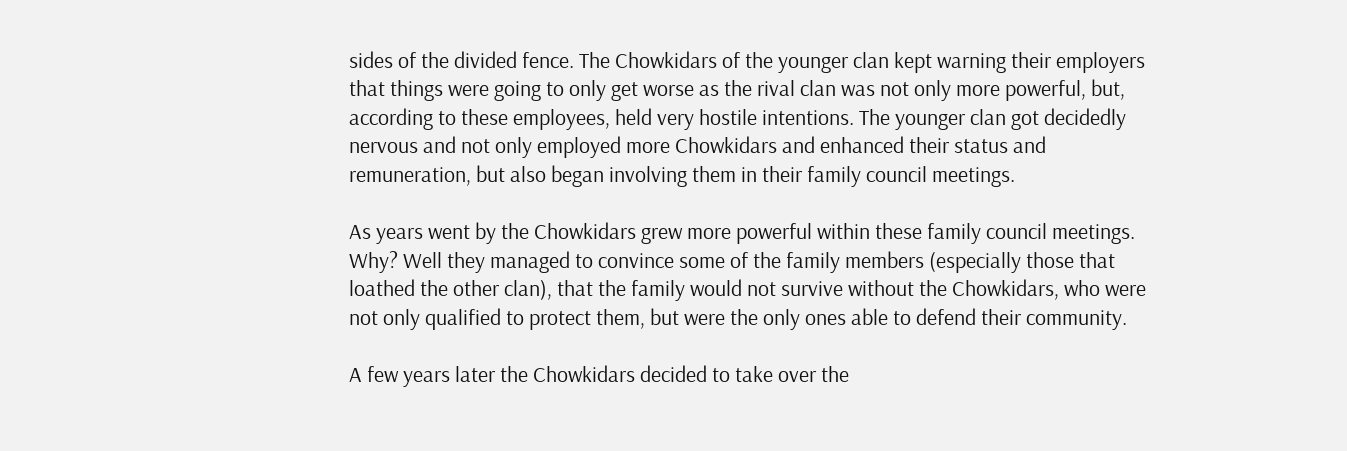sides of the divided fence. The Chowkidars of the younger clan kept warning their employers that things were going to only get worse as the rival clan was not only more powerful, but, according to these employees, held very hostile intentions. The younger clan got decidedly nervous and not only employed more Chowkidars and enhanced their status and remuneration, but also began involving them in their family council meetings.

As years went by the Chowkidars grew more powerful within these family council meetings. Why? Well they managed to convince some of the family members (especially those that loathed the other clan), that the family would not survive without the Chowkidars, who were not only qualified to protect them, but were the only ones able to defend their community.

A few years later the Chowkidars decided to take over the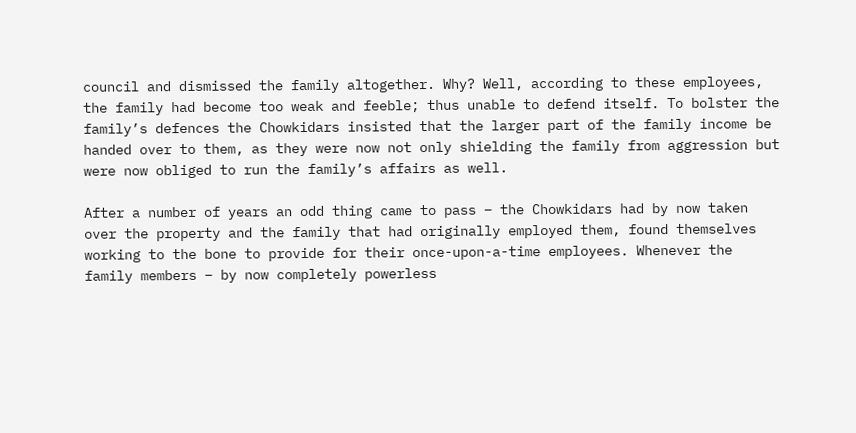council and dismissed the family altogether. Why? Well, according to these employees, the family had become too weak and feeble; thus unable to defend itself. To bolster the family’s defences the Chowkidars insisted that the larger part of the family income be handed over to them, as they were now not only shielding the family from aggression but were now obliged to run the family’s affairs as well.

After a number of years an odd thing came to pass – the Chowkidars had by now taken over the property and the family that had originally employed them, found themselves working to the bone to provide for their once-upon-a-time employees. Whenever the family members – by now completely powerless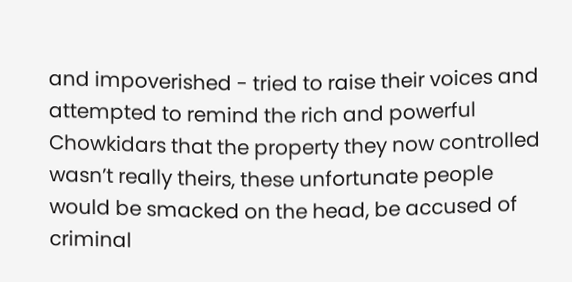and impoverished - tried to raise their voices and attempted to remind the rich and powerful Chowkidars that the property they now controlled wasn’t really theirs, these unfortunate people would be smacked on the head, be accused of criminal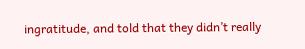ingratitude, and told that they didn’t really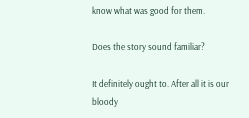know what was good for them.

Does the story sound familiar?

It definitely ought to. After all it is our bloody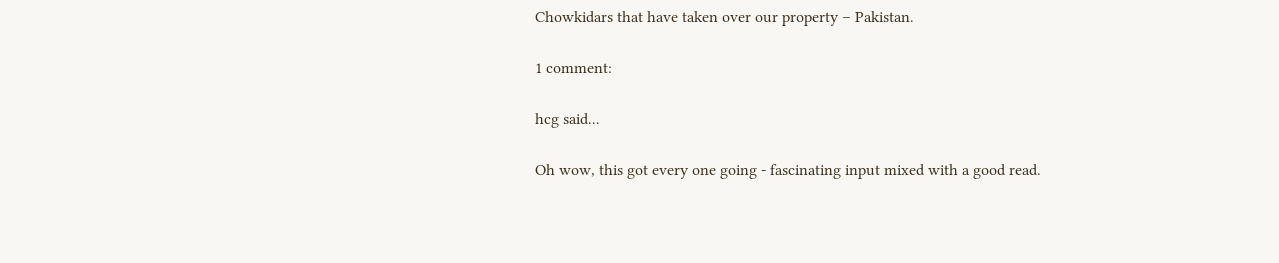Chowkidars that have taken over our property – Pakistan.

1 comment:

hcg said...

Oh wow, this got every one going - fascinating input mixed with a good read.